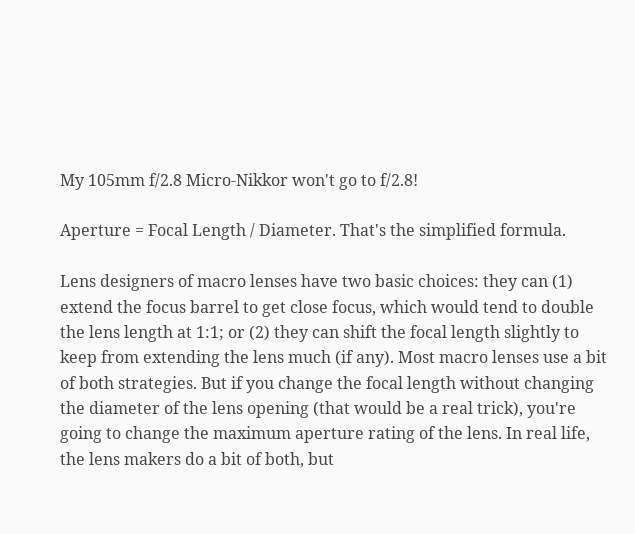My 105mm f/2.8 Micro-Nikkor won't go to f/2.8!

Aperture = Focal Length / Diameter. That's the simplified formula.

Lens designers of macro lenses have two basic choices: they can (1) extend the focus barrel to get close focus, which would tend to double the lens length at 1:1; or (2) they can shift the focal length slightly to keep from extending the lens much (if any). Most macro lenses use a bit of both strategies. But if you change the focal length without changing the diameter of the lens opening (that would be a real trick), you're going to change the maximum aperture rating of the lens. In real life, the lens makers do a bit of both, but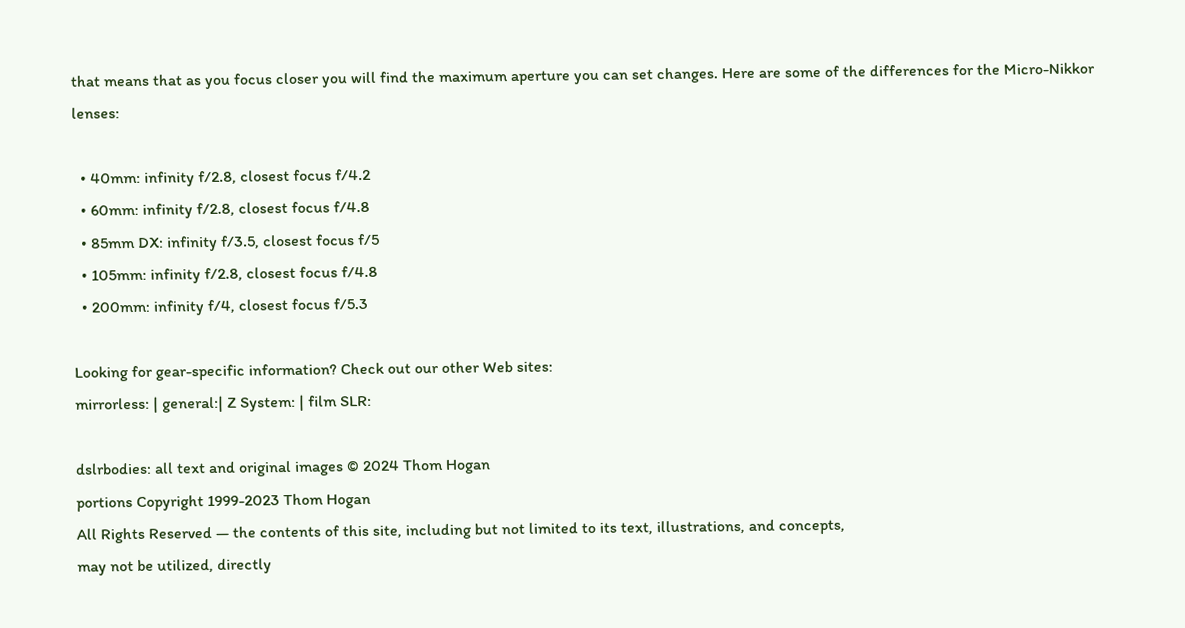that means that as you focus closer you will find the maximum aperture you can set changes. Here are some of the differences for the Micro-Nikkor lenses:

  • 40mm: infinity f/2.8, closest focus f/4.2
  • 60mm: infinity f/2.8, closest focus f/4.8
  • 85mm DX: infinity f/3.5, closest focus f/5
  • 105mm: infinity f/2.8, closest focus f/4.8
  • 200mm: infinity f/4, closest focus f/5.3

Looking for gear-specific information? Check out our other Web sites:
mirrorless: | general:| Z System: | film SLR:

dslrbodies: all text and original images © 2024 Thom Hogan
portions Copyright 1999-2023 Thom Hogan
All Rights Reserved — the contents of this site, including but not limited to its text, illustrations, and concepts,
may not be utilized, directly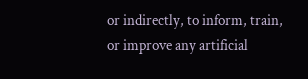or indirectly, to inform, train, or improve any artificial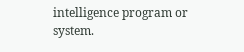intelligence program or system.